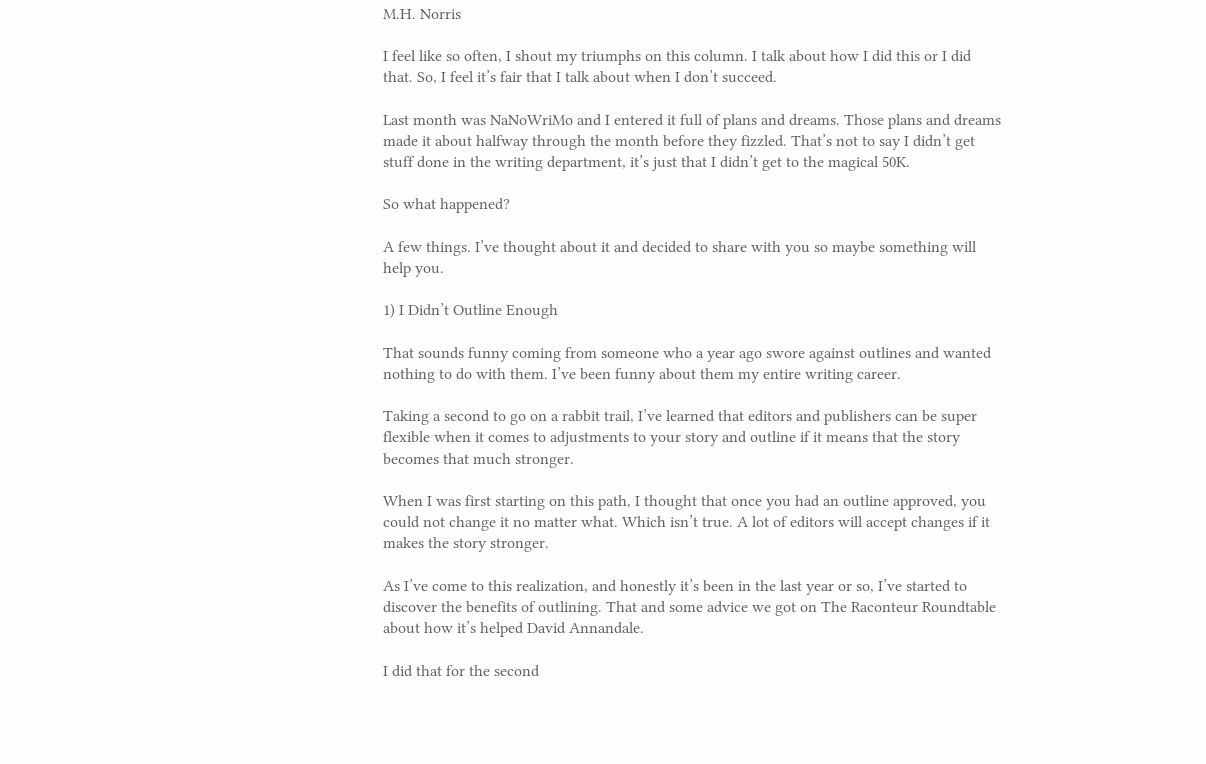M.H. Norris

I feel like so often, I shout my triumphs on this column. I talk about how I did this or I did that. So, I feel it’s fair that I talk about when I don’t succeed.

Last month was NaNoWriMo and I entered it full of plans and dreams. Those plans and dreams made it about halfway through the month before they fizzled. That’s not to say I didn’t get stuff done in the writing department, it’s just that I didn’t get to the magical 50K.

So what happened?

A few things. I’ve thought about it and decided to share with you so maybe something will help you.

1) I Didn’t Outline Enough

That sounds funny coming from someone who a year ago swore against outlines and wanted nothing to do with them. I’ve been funny about them my entire writing career.

Taking a second to go on a rabbit trail, I’ve learned that editors and publishers can be super flexible when it comes to adjustments to your story and outline if it means that the story becomes that much stronger.

When I was first starting on this path, I thought that once you had an outline approved, you could not change it no matter what. Which isn’t true. A lot of editors will accept changes if it makes the story stronger.

As I’ve come to this realization, and honestly it’s been in the last year or so, I’ve started to discover the benefits of outlining. That and some advice we got on The Raconteur Roundtable about how it’s helped David Annandale.

I did that for the second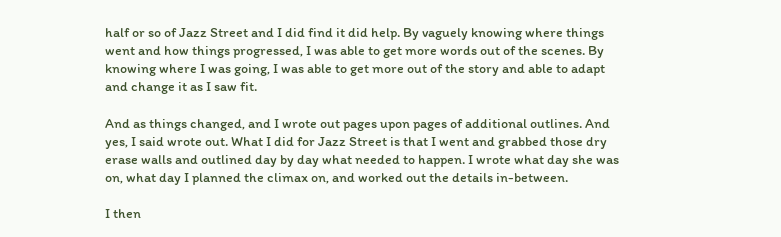half or so of Jazz Street and I did find it did help. By vaguely knowing where things went and how things progressed, I was able to get more words out of the scenes. By knowing where I was going, I was able to get more out of the story and able to adapt and change it as I saw fit.

And as things changed, and I wrote out pages upon pages of additional outlines. And yes, I said wrote out. What I did for Jazz Street is that I went and grabbed those dry erase walls and outlined day by day what needed to happen. I wrote what day she was on, what day I planned the climax on, and worked out the details in-between.

I then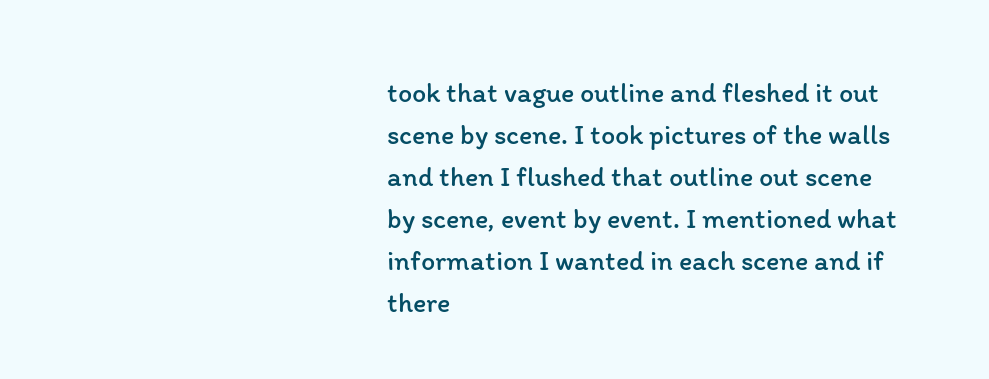took that vague outline and fleshed it out scene by scene. I took pictures of the walls and then I flushed that outline out scene by scene, event by event. I mentioned what information I wanted in each scene and if there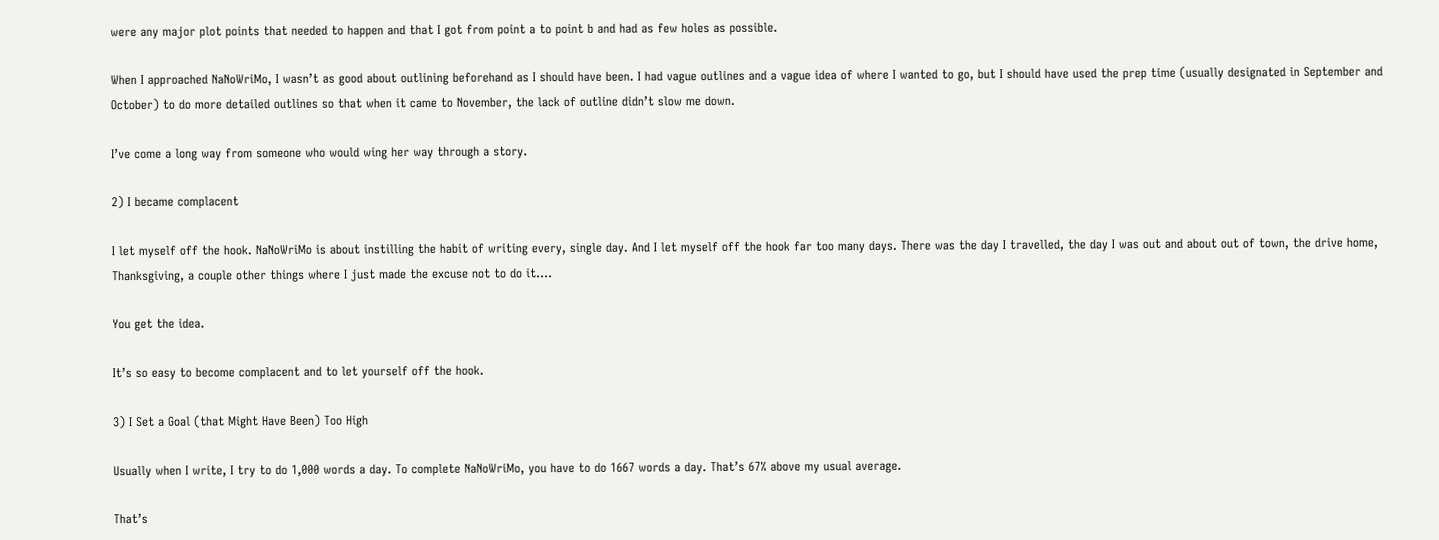were any major plot points that needed to happen and that I got from point a to point b and had as few holes as possible.

When I approached NaNoWriMo, I wasn’t as good about outlining beforehand as I should have been. I had vague outlines and a vague idea of where I wanted to go, but I should have used the prep time (usually designated in September and October) to do more detailed outlines so that when it came to November, the lack of outline didn’t slow me down.

I’ve come a long way from someone who would wing her way through a story.

2) I became complacent

I let myself off the hook. NaNoWriMo is about instilling the habit of writing every, single day. And I let myself off the hook far too many days. There was the day I travelled, the day I was out and about out of town, the drive home, Thanksgiving, a couple other things where I just made the excuse not to do it….

You get the idea.

It’s so easy to become complacent and to let yourself off the hook.

3) I Set a Goal (that Might Have Been) Too High

Usually when I write, I try to do 1,000 words a day. To complete NaNoWriMo, you have to do 1667 words a day. That’s 67% above my usual average.

That’s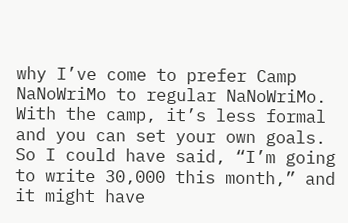why I’ve come to prefer Camp NaNoWriMo to regular NaNoWriMo. With the camp, it’s less formal and you can set your own goals. So I could have said, “I’m going to write 30,000 this month,” and it might have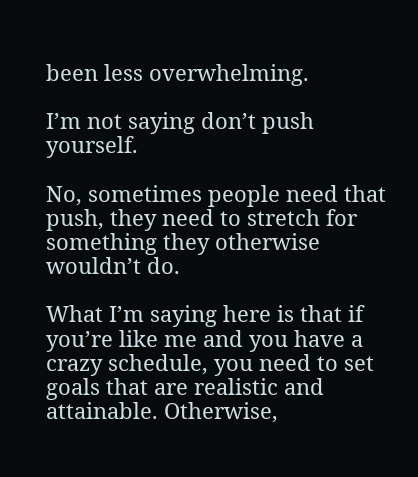been less overwhelming.

I’m not saying don’t push yourself.

No, sometimes people need that push, they need to stretch for something they otherwise wouldn’t do.

What I’m saying here is that if you’re like me and you have a crazy schedule, you need to set goals that are realistic and attainable. Otherwise,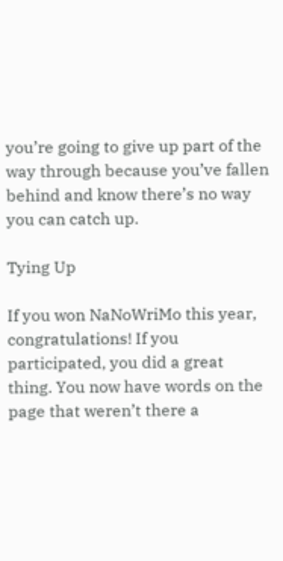you’re going to give up part of the way through because you’ve fallen behind and know there’s no way you can catch up.

Tying Up

If you won NaNoWriMo this year, congratulations! If you participated, you did a great thing. You now have words on the page that weren’t there a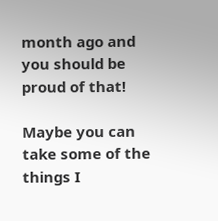month ago and you should be proud of that!

Maybe you can take some of the things I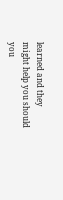learned and they might help you should you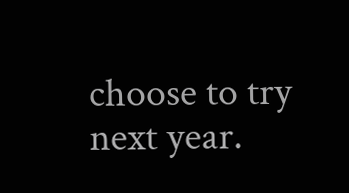choose to try next year.